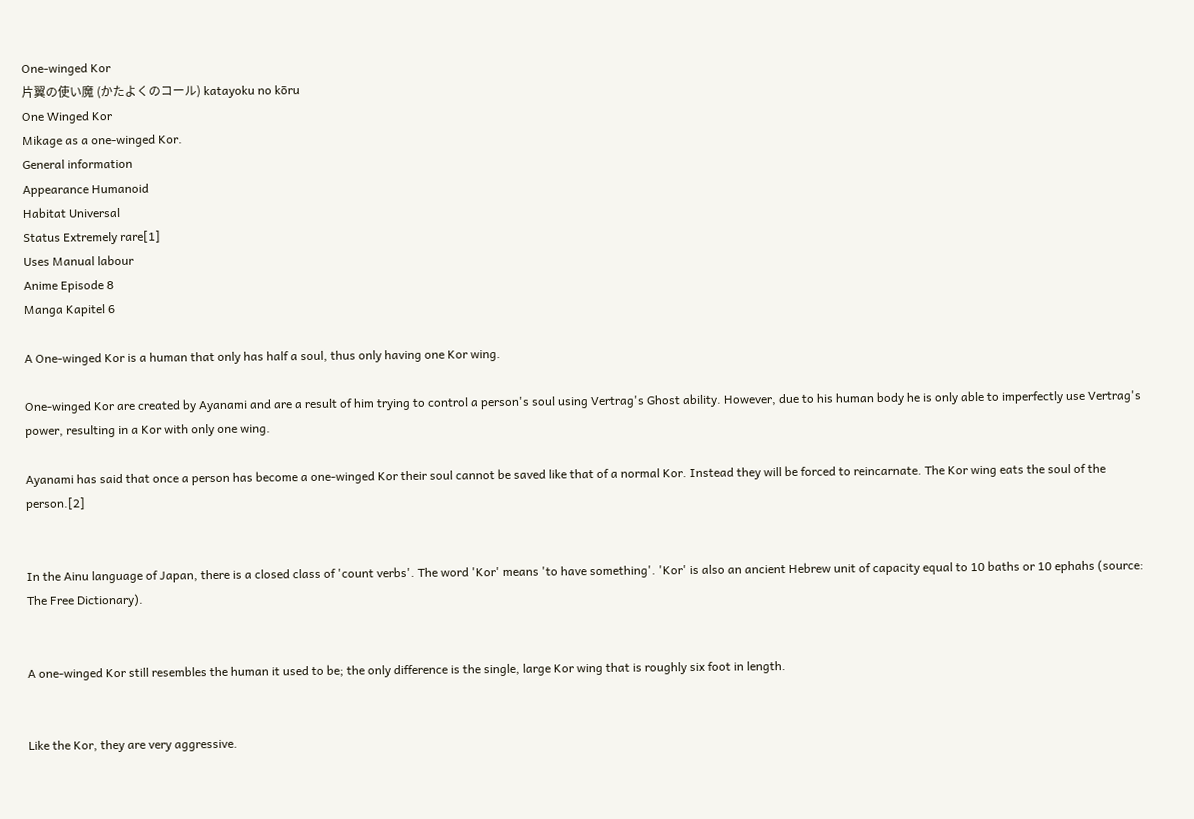One-winged Kor
片翼の使い魔 (かたよくのコール) katayoku no kōru
One Winged Kor
Mikage as a one-winged Kor.
General information
Appearance Humanoid
Habitat Universal
Status Extremely rare[1]
Uses Manual labour
Anime Episode 8
Manga Kapitel 6

A One-winged Kor is a human that only has half a soul, thus only having one Kor wing.

One-winged Kor are created by Ayanami and are a result of him trying to control a person's soul using Vertrag's Ghost ability. However, due to his human body he is only able to imperfectly use Vertrag's power, resulting in a Kor with only one wing.

Ayanami has said that once a person has become a one-winged Kor their soul cannot be saved like that of a normal Kor. Instead they will be forced to reincarnate. The Kor wing eats the soul of the person.[2]


In the Ainu language of Japan, there is a closed class of 'count verbs'. The word 'Kor' means 'to have something'. 'Kor' is also an ancient Hebrew unit of capacity equal to 10 baths or 10 ephahs (source: The Free Dictionary).


A one-winged Kor still resembles the human it used to be; the only difference is the single, large Kor wing that is roughly six foot in length.


Like the Kor, they are very aggressive.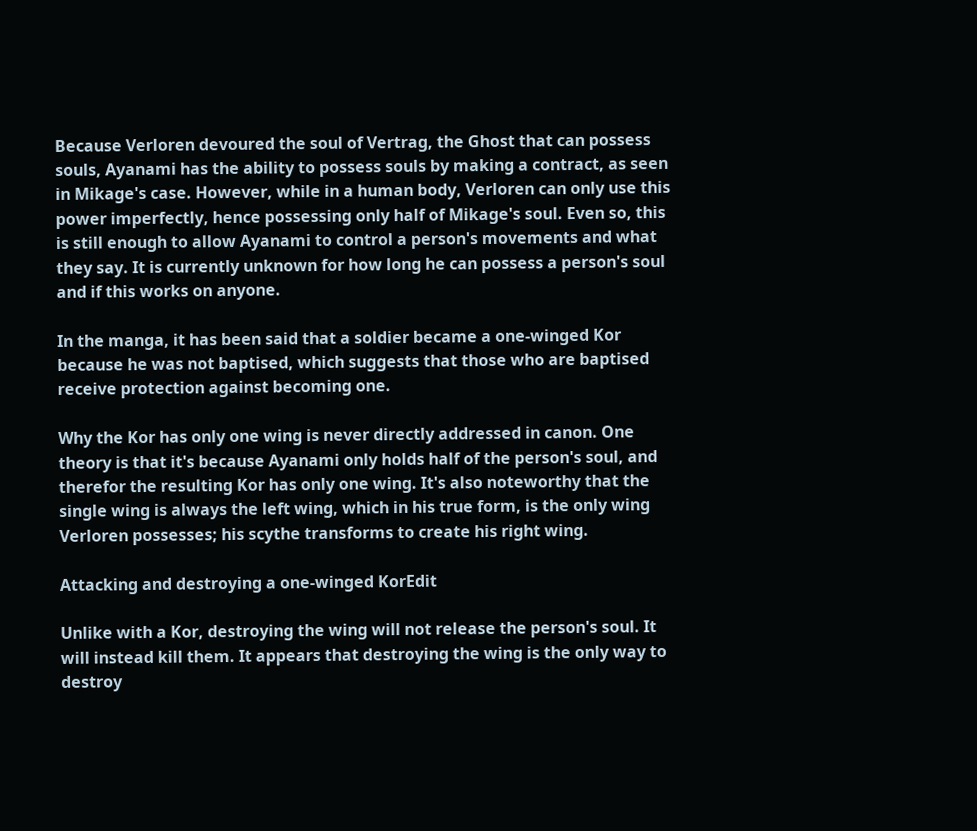Because Verloren devoured the soul of Vertrag, the Ghost that can possess souls, Ayanami has the ability to possess souls by making a contract, as seen in Mikage's case. However, while in a human body, Verloren can only use this power imperfectly, hence possessing only half of Mikage's soul. Even so, this is still enough to allow Ayanami to control a person's movements and what they say. It is currently unknown for how long he can possess a person's soul and if this works on anyone.

In the manga, it has been said that a soldier became a one-winged Kor because he was not baptised, which suggests that those who are baptised receive protection against becoming one.

Why the Kor has only one wing is never directly addressed in canon. One theory is that it's because Ayanami only holds half of the person's soul, and therefor the resulting Kor has only one wing. It's also noteworthy that the single wing is always the left wing, which in his true form, is the only wing Verloren possesses; his scythe transforms to create his right wing.

Attacking and destroying a one-winged KorEdit

Unlike with a Kor, destroying the wing will not release the person's soul. It will instead kill them. It appears that destroying the wing is the only way to destroy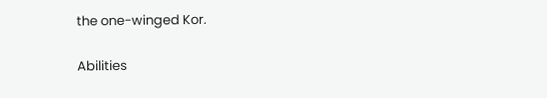the one-winged Kor.

Abilities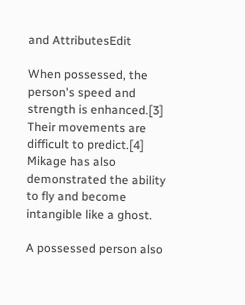and AttributesEdit

When possessed, the person's speed and strength is enhanced.[3] Their movements are difficult to predict.[4] Mikage has also demonstrated the ability to fly and become intangible like a ghost.

A possessed person also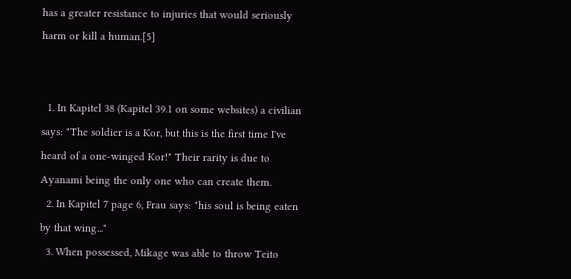has a greater resistance to injuries that would seriously harm or kill a human.[5]


  1. In Kapitel 38 (Kapitel 39.1 on some websites) a civilian says: "The soldier is a Kor, but this is the first time I've heard of a one-winged Kor!" Their rarity is due to Ayanami being the only one who can create them.
  2. In Kapitel 7 page 6, Frau says: "his soul is being eaten by that wing..."
  3. When possessed, Mikage was able to throw Teito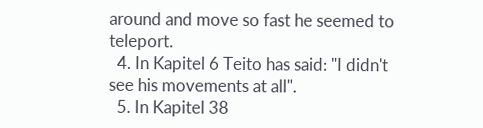around and move so fast he seemed to teleport.
  4. In Kapitel 6 Teito has said: "I didn't see his movements at all".
  5. In Kapitel 38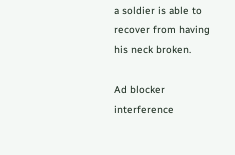a soldier is able to recover from having his neck broken.

Ad blocker interference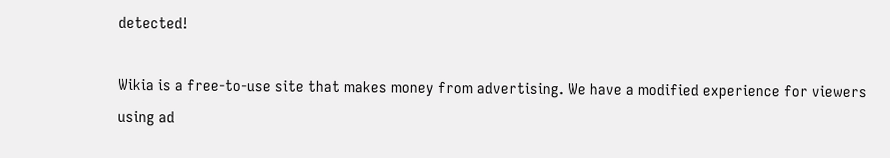detected!

Wikia is a free-to-use site that makes money from advertising. We have a modified experience for viewers using ad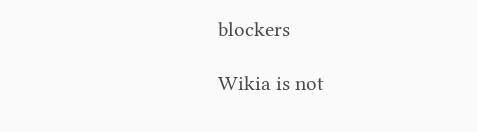blockers

Wikia is not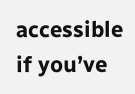accessible if you’ve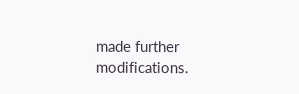made further modifications.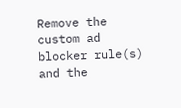Remove the custom ad blocker rule(s) and the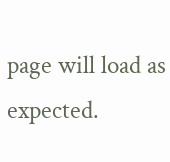page will load as expected.